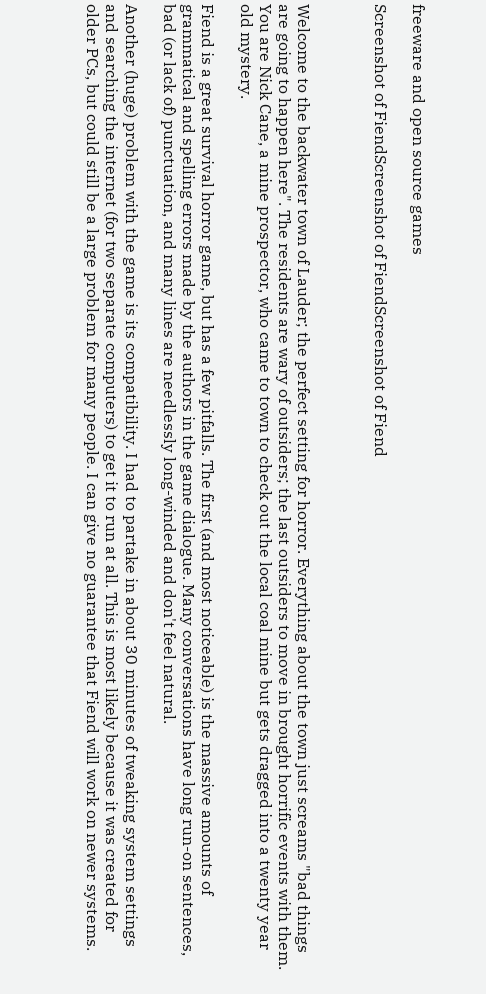freeware and open source games

Screenshot of FiendScreenshot of FiendScreenshot of Fiend



Welcome to the backwater town of Lauder; the perfect setting for horror. Everything about the town just screams "bad things are going to happen here". The residents are wary of outsiders; the last outsiders to move in brought horrific events with them. You are Nick Cane, a mine prospector, who came to town to check out the local coal mine but gets dragged into a twenty year old mystery.

Fiend is a great survival horror game, but has a few pitfalls. The first (and most noticeable) is the massive amounts of grammatical and spelling errors made by the authors in the game dialogue. Many conversations have long run-on sentences, bad (or lack of) punctuation, and many lines are needlessly long-winded and don't feel natural.

Another (huge) problem with the game is its compatibility. I had to partake in about 30 minutes of tweaking system settings and searching the internet (for two separate computers) to get it to run at all. This is most likely because it was created for older PCs, but could still be a large problem for many people. I can give no guarantee that Fiend will work on newer systems.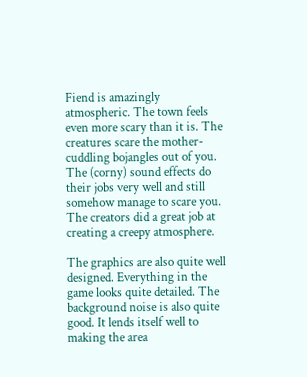Fiend is amazingly atmospheric. The town feels even more scary than it is. The creatures scare the mother-cuddling bojangles out of you. The (corny) sound effects do their jobs very well and still somehow manage to scare you. The creators did a great job at creating a creepy atmosphere.

The graphics are also quite well designed. Everything in the game looks quite detailed. The background noise is also quite good. It lends itself well to making the area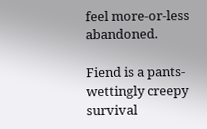feel more-or-less abandoned.

Fiend is a pants-wettingly creepy survival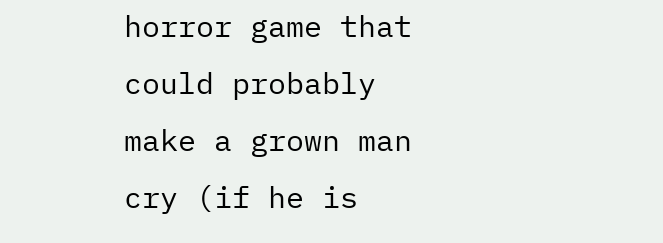horror game that could probably make a grown man cry (if he is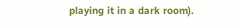playing it in a dark room).